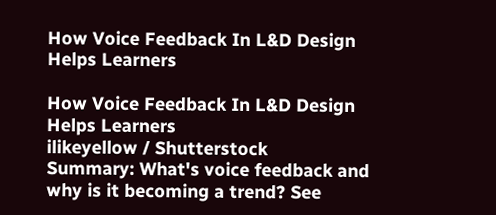How Voice Feedback In L&D Design Helps Learners

How Voice Feedback In L&D Design Helps Learners
ilikeyellow / Shutterstock
Summary: What's voice feedback and why is it becoming a trend? See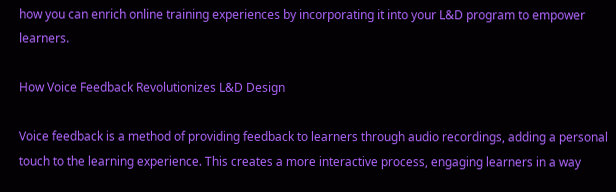how you can enrich online training experiences by incorporating it into your L&D program to empower learners.

How Voice Feedback Revolutionizes L&D Design

Voice feedback is a method of providing feedback to learners through audio recordings, adding a personal touch to the learning experience. This creates a more interactive process, engaging learners in a way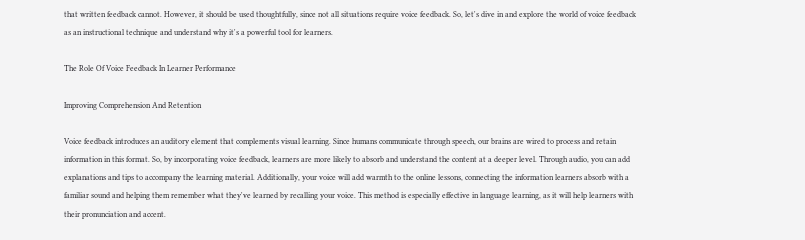that written feedback cannot. However, it should be used thoughtfully, since not all situations require voice feedback. So, let's dive in and explore the world of voice feedback as an instructional technique and understand why it's a powerful tool for learners.

The Role Of Voice Feedback In Learner Performance

Improving Comprehension And Retention

Voice feedback introduces an auditory element that complements visual learning. Since humans communicate through speech, our brains are wired to process and retain information in this format. So, by incorporating voice feedback, learners are more likely to absorb and understand the content at a deeper level. Through audio, you can add explanations and tips to accompany the learning material. Additionally, your voice will add warmth to the online lessons, connecting the information learners absorb with a familiar sound and helping them remember what they've learned by recalling your voice. This method is especially effective in language learning, as it will help learners with their pronunciation and accent.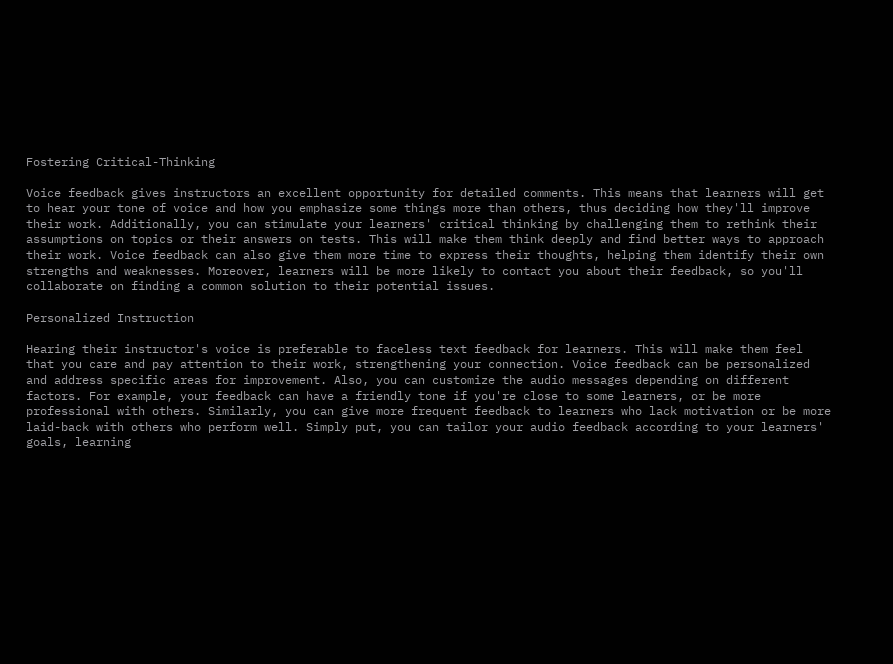Fostering Critical-Thinking

Voice feedback gives instructors an excellent opportunity for detailed comments. This means that learners will get to hear your tone of voice and how you emphasize some things more than others, thus deciding how they'll improve their work. Additionally, you can stimulate your learners' critical thinking by challenging them to rethink their assumptions on topics or their answers on tests. This will make them think deeply and find better ways to approach their work. Voice feedback can also give them more time to express their thoughts, helping them identify their own strengths and weaknesses. Moreover, learners will be more likely to contact you about their feedback, so you'll collaborate on finding a common solution to their potential issues.

Personalized Instruction

Hearing their instructor's voice is preferable to faceless text feedback for learners. This will make them feel that you care and pay attention to their work, strengthening your connection. Voice feedback can be personalized and address specific areas for improvement. Also, you can customize the audio messages depending on different factors. For example, your feedback can have a friendly tone if you're close to some learners, or be more professional with others. Similarly, you can give more frequent feedback to learners who lack motivation or be more laid-back with others who perform well. Simply put, you can tailor your audio feedback according to your learners' goals, learning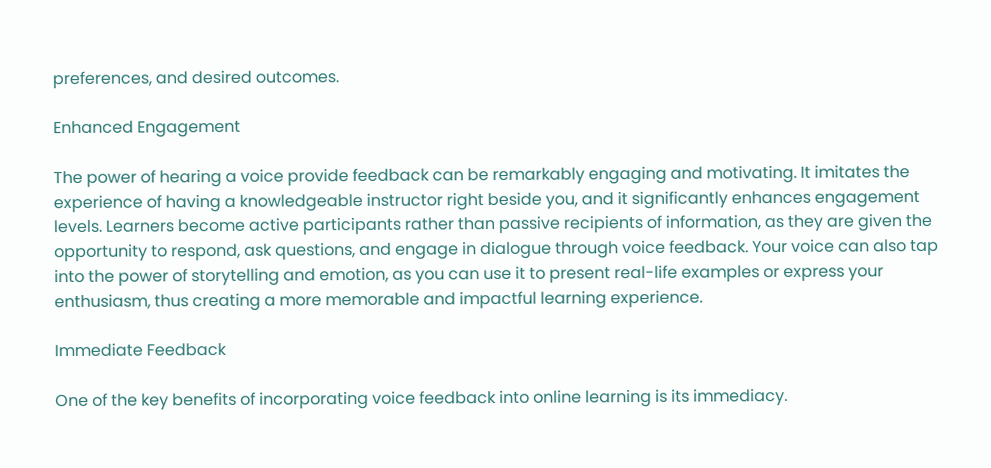preferences, and desired outcomes.

Enhanced Engagement

The power of hearing a voice provide feedback can be remarkably engaging and motivating. It imitates the experience of having a knowledgeable instructor right beside you, and it significantly enhances engagement levels. Learners become active participants rather than passive recipients of information, as they are given the opportunity to respond, ask questions, and engage in dialogue through voice feedback. Your voice can also tap into the power of storytelling and emotion, as you can use it to present real-life examples or express your enthusiasm, thus creating a more memorable and impactful learning experience.

Immediate Feedback

One of the key benefits of incorporating voice feedback into online learning is its immediacy.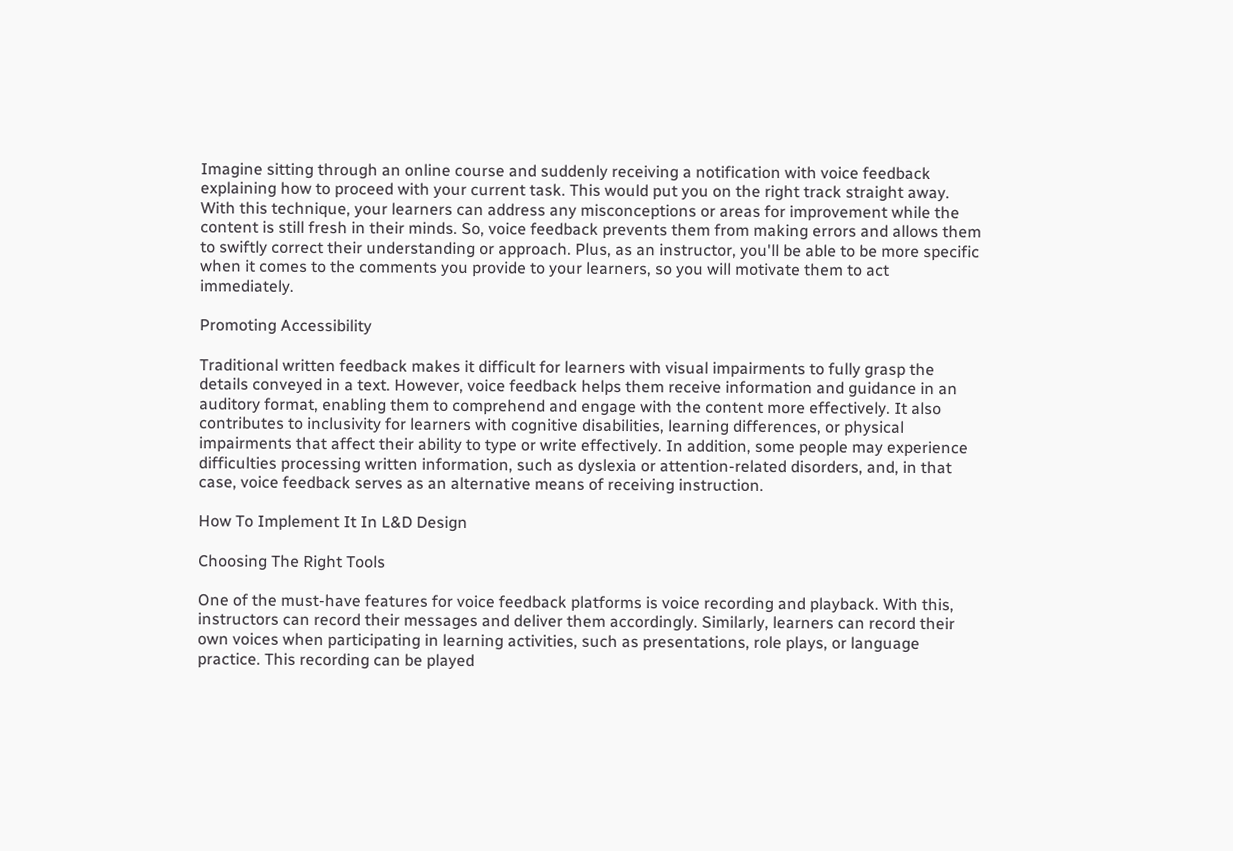Imagine sitting through an online course and suddenly receiving a notification with voice feedback explaining how to proceed with your current task. This would put you on the right track straight away. With this technique, your learners can address any misconceptions or areas for improvement while the content is still fresh in their minds. So, voice feedback prevents them from making errors and allows them to swiftly correct their understanding or approach. Plus, as an instructor, you'll be able to be more specific when it comes to the comments you provide to your learners, so you will motivate them to act immediately.

Promoting Accessibility

Traditional written feedback makes it difficult for learners with visual impairments to fully grasp the details conveyed in a text. However, voice feedback helps them receive information and guidance in an auditory format, enabling them to comprehend and engage with the content more effectively. It also contributes to inclusivity for learners with cognitive disabilities, learning differences, or physical impairments that affect their ability to type or write effectively. In addition, some people may experience difficulties processing written information, such as dyslexia or attention-related disorders, and, in that case, voice feedback serves as an alternative means of receiving instruction.

How To Implement It In L&D Design

Choosing The Right Tools

One of the must-have features for voice feedback platforms is voice recording and playback. With this, instructors can record their messages and deliver them accordingly. Similarly, learners can record their own voices when participating in learning activities, such as presentations, role plays, or language practice. This recording can be played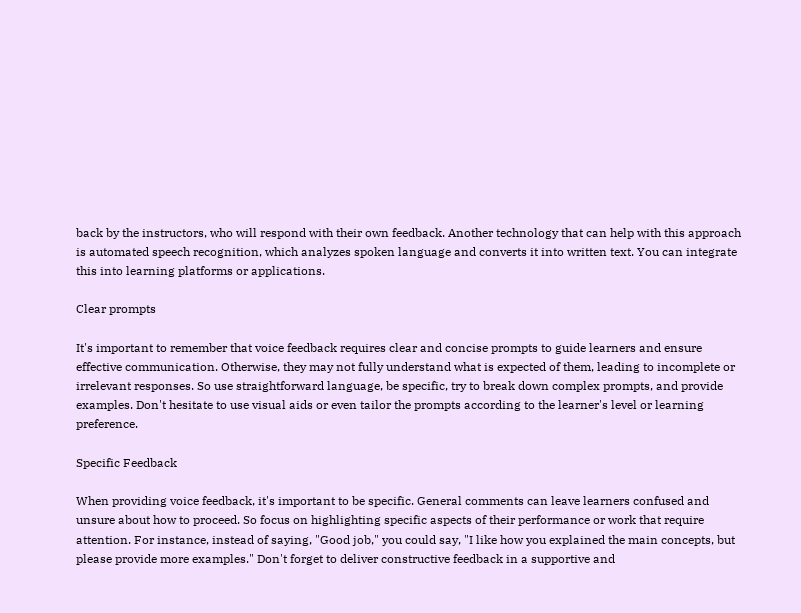back by the instructors, who will respond with their own feedback. Another technology that can help with this approach is automated speech recognition, which analyzes spoken language and converts it into written text. You can integrate this into learning platforms or applications.

Clear prompts

It's important to remember that voice feedback requires clear and concise prompts to guide learners and ensure effective communication. Otherwise, they may not fully understand what is expected of them, leading to incomplete or irrelevant responses. So use straightforward language, be specific, try to break down complex prompts, and provide examples. Don't hesitate to use visual aids or even tailor the prompts according to the learner's level or learning preference.

Specific Feedback

When providing voice feedback, it's important to be specific. General comments can leave learners confused and unsure about how to proceed. So focus on highlighting specific aspects of their performance or work that require attention. For instance, instead of saying, "Good job," you could say, "I like how you explained the main concepts, but please provide more examples." Don't forget to deliver constructive feedback in a supportive and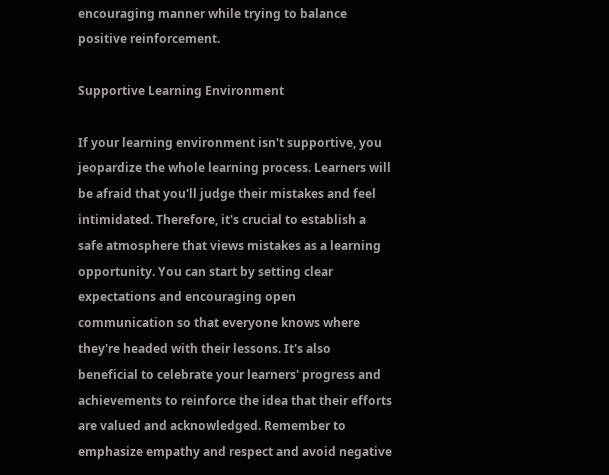encouraging manner while trying to balance positive reinforcement.

Supportive Learning Environment

If your learning environment isn't supportive, you jeopardize the whole learning process. Learners will be afraid that you'll judge their mistakes and feel intimidated. Therefore, it's crucial to establish a safe atmosphere that views mistakes as a learning opportunity. You can start by setting clear expectations and encouraging open communication so that everyone knows where they're headed with their lessons. It's also beneficial to celebrate your learners' progress and achievements to reinforce the idea that their efforts are valued and acknowledged. Remember to emphasize empathy and respect and avoid negative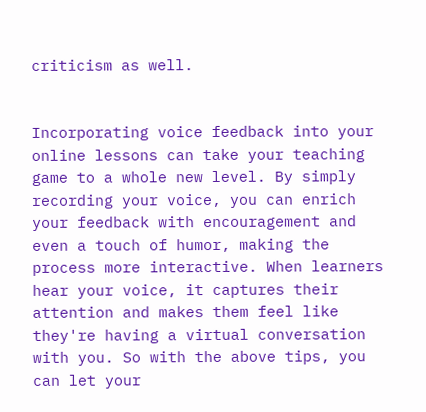criticism as well.


Incorporating voice feedback into your online lessons can take your teaching game to a whole new level. By simply recording your voice, you can enrich your feedback with encouragement and even a touch of humor, making the process more interactive. When learners hear your voice, it captures their attention and makes them feel like they're having a virtual conversation with you. So with the above tips, you can let your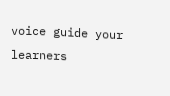voice guide your learners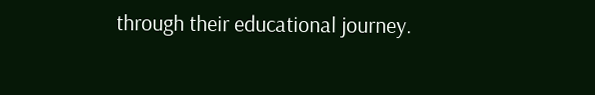through their educational journey.